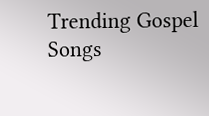Trending Gospel Songs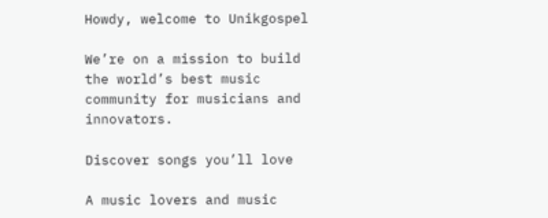Howdy, welcome to Unikgospel

We’re on a mission to build the world’s best music community for musicians and innovators.

Discover songs you’ll love

A music lovers and music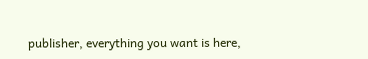publisher, everything you want is here,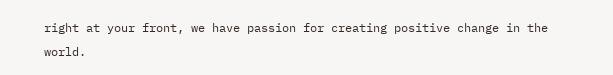right at your front, we have passion for creating positive change in the world.